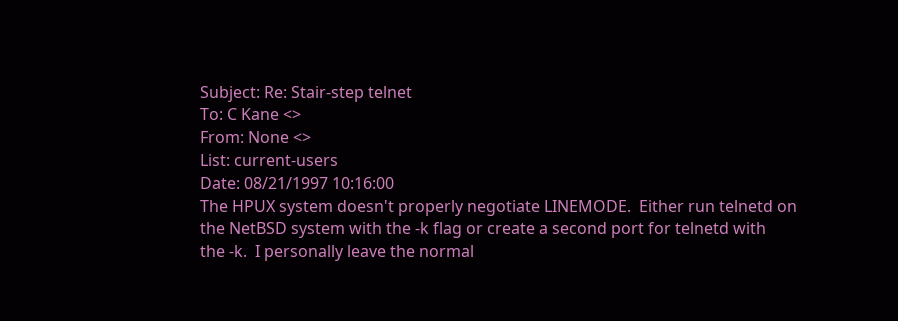Subject: Re: Stair-step telnet
To: C Kane <>
From: None <>
List: current-users
Date: 08/21/1997 10:16:00
The HPUX system doesn't properly negotiate LINEMODE.  Either run telnetd on
the NetBSD system with the -k flag or create a second port for telnetd with
the -k.  I personally leave the normal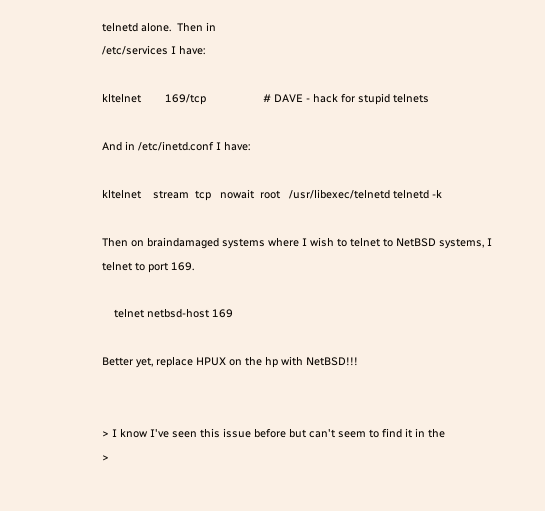telnetd alone.  Then in
/etc/services I have:

kltelnet        169/tcp                   # DAVE - hack for stupid telnets

And in /etc/inetd.conf I have:

kltelnet    stream  tcp   nowait  root   /usr/libexec/telnetd telnetd -k

Then on braindamaged systems where I wish to telnet to NetBSD systems, I
telnet to port 169.

    telnet netbsd-host 169

Better yet, replace HPUX on the hp with NetBSD!!!


> I know I've seen this issue before but can't seem to find it in the
>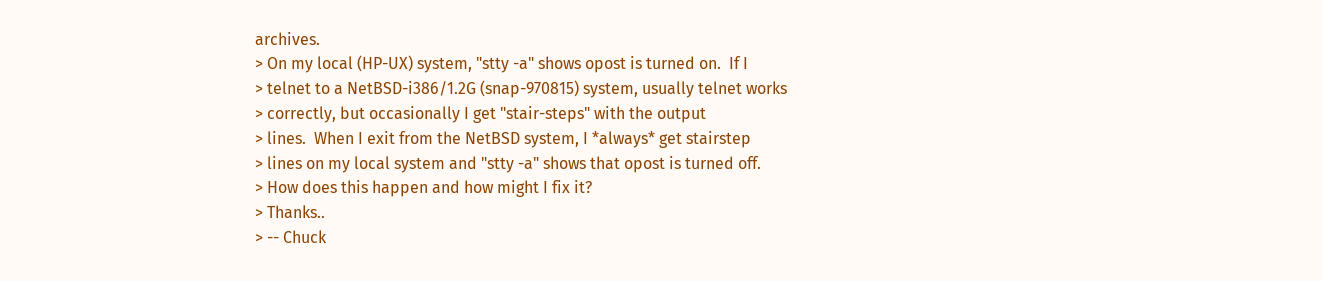archives.
> On my local (HP-UX) system, "stty -a" shows opost is turned on.  If I
> telnet to a NetBSD-i386/1.2G (snap-970815) system, usually telnet works
> correctly, but occasionally I get "stair-steps" with the output
> lines.  When I exit from the NetBSD system, I *always* get stairstep
> lines on my local system and "stty -a" shows that opost is turned off.
> How does this happen and how might I fix it?
> Thanks..
> -- Chuck